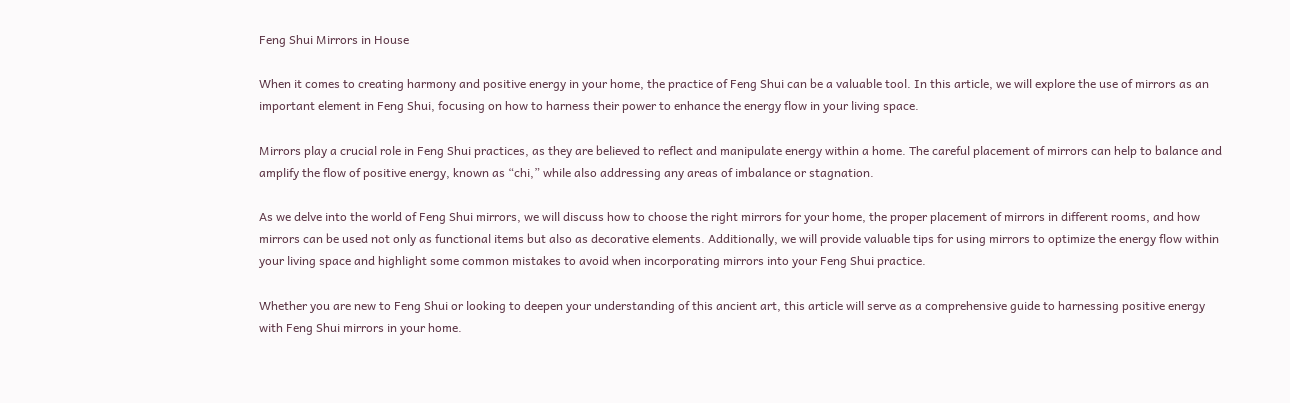Feng Shui Mirrors in House

When it comes to creating harmony and positive energy in your home, the practice of Feng Shui can be a valuable tool. In this article, we will explore the use of mirrors as an important element in Feng Shui, focusing on how to harness their power to enhance the energy flow in your living space.

Mirrors play a crucial role in Feng Shui practices, as they are believed to reflect and manipulate energy within a home. The careful placement of mirrors can help to balance and amplify the flow of positive energy, known as “chi,” while also addressing any areas of imbalance or stagnation.

As we delve into the world of Feng Shui mirrors, we will discuss how to choose the right mirrors for your home, the proper placement of mirrors in different rooms, and how mirrors can be used not only as functional items but also as decorative elements. Additionally, we will provide valuable tips for using mirrors to optimize the energy flow within your living space and highlight some common mistakes to avoid when incorporating mirrors into your Feng Shui practice.

Whether you are new to Feng Shui or looking to deepen your understanding of this ancient art, this article will serve as a comprehensive guide to harnessing positive energy with Feng Shui mirrors in your home.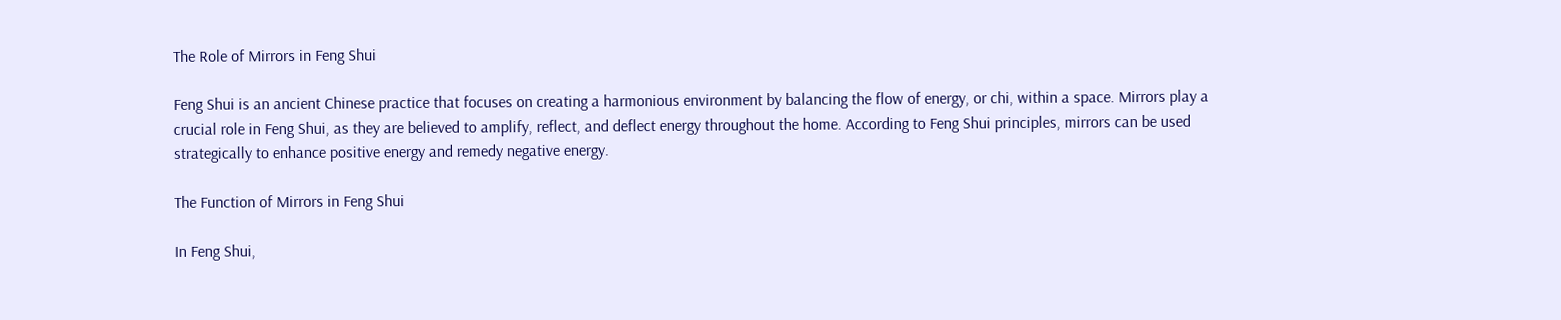The Role of Mirrors in Feng Shui

Feng Shui is an ancient Chinese practice that focuses on creating a harmonious environment by balancing the flow of energy, or chi, within a space. Mirrors play a crucial role in Feng Shui, as they are believed to amplify, reflect, and deflect energy throughout the home. According to Feng Shui principles, mirrors can be used strategically to enhance positive energy and remedy negative energy.

The Function of Mirrors in Feng Shui

In Feng Shui,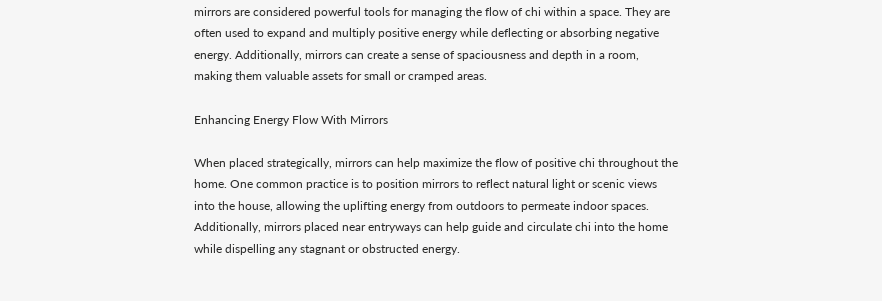mirrors are considered powerful tools for managing the flow of chi within a space. They are often used to expand and multiply positive energy while deflecting or absorbing negative energy. Additionally, mirrors can create a sense of spaciousness and depth in a room, making them valuable assets for small or cramped areas.

Enhancing Energy Flow With Mirrors

When placed strategically, mirrors can help maximize the flow of positive chi throughout the home. One common practice is to position mirrors to reflect natural light or scenic views into the house, allowing the uplifting energy from outdoors to permeate indoor spaces. Additionally, mirrors placed near entryways can help guide and circulate chi into the home while dispelling any stagnant or obstructed energy.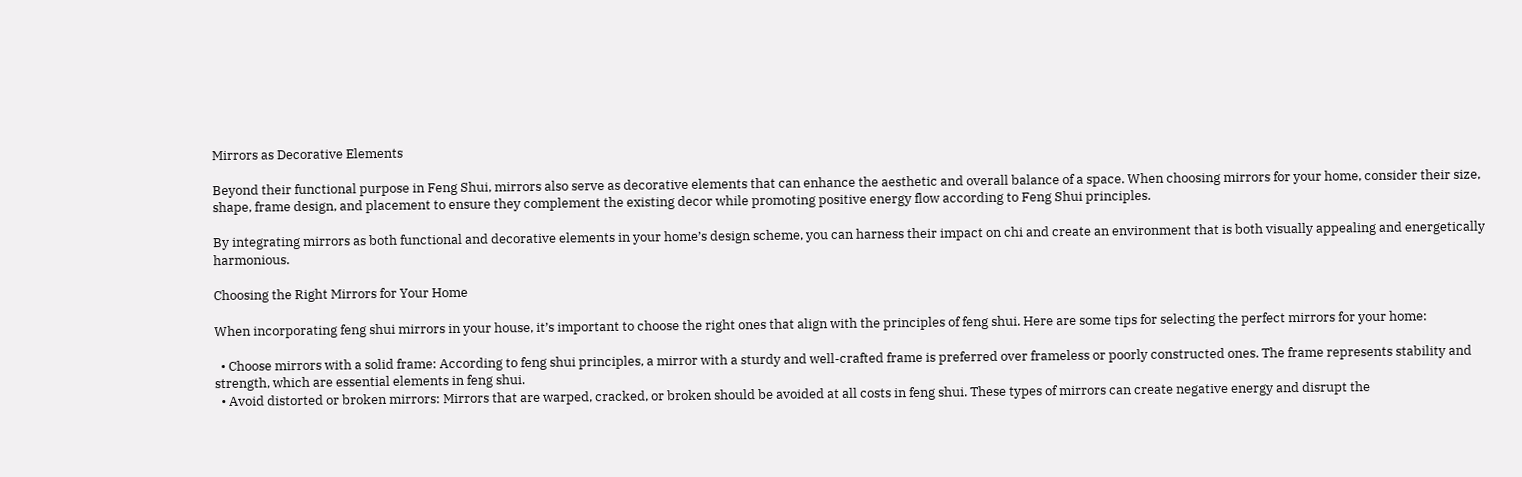Mirrors as Decorative Elements

Beyond their functional purpose in Feng Shui, mirrors also serve as decorative elements that can enhance the aesthetic and overall balance of a space. When choosing mirrors for your home, consider their size, shape, frame design, and placement to ensure they complement the existing decor while promoting positive energy flow according to Feng Shui principles.

By integrating mirrors as both functional and decorative elements in your home’s design scheme, you can harness their impact on chi and create an environment that is both visually appealing and energetically harmonious.

Choosing the Right Mirrors for Your Home

When incorporating feng shui mirrors in your house, it’s important to choose the right ones that align with the principles of feng shui. Here are some tips for selecting the perfect mirrors for your home:

  • Choose mirrors with a solid frame: According to feng shui principles, a mirror with a sturdy and well-crafted frame is preferred over frameless or poorly constructed ones. The frame represents stability and strength, which are essential elements in feng shui.
  • Avoid distorted or broken mirrors: Mirrors that are warped, cracked, or broken should be avoided at all costs in feng shui. These types of mirrors can create negative energy and disrupt the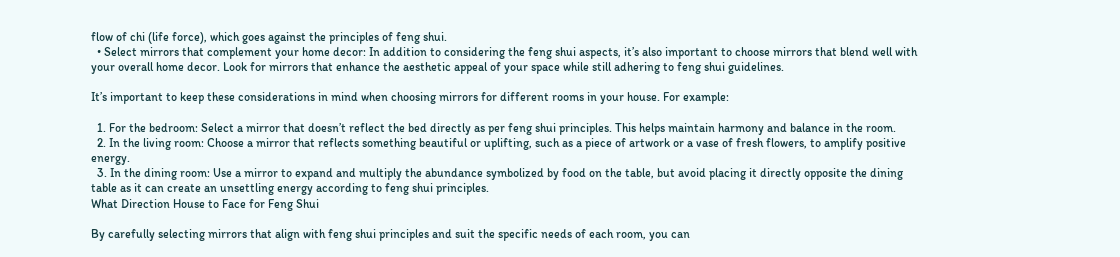flow of chi (life force), which goes against the principles of feng shui.
  • Select mirrors that complement your home decor: In addition to considering the feng shui aspects, it’s also important to choose mirrors that blend well with your overall home decor. Look for mirrors that enhance the aesthetic appeal of your space while still adhering to feng shui guidelines.

It’s important to keep these considerations in mind when choosing mirrors for different rooms in your house. For example:

  1. For the bedroom: Select a mirror that doesn’t reflect the bed directly as per feng shui principles. This helps maintain harmony and balance in the room.
  2. In the living room: Choose a mirror that reflects something beautiful or uplifting, such as a piece of artwork or a vase of fresh flowers, to amplify positive energy.
  3. In the dining room: Use a mirror to expand and multiply the abundance symbolized by food on the table, but avoid placing it directly opposite the dining table as it can create an unsettling energy according to feng shui principles.
What Direction House to Face for Feng Shui

By carefully selecting mirrors that align with feng shui principles and suit the specific needs of each room, you can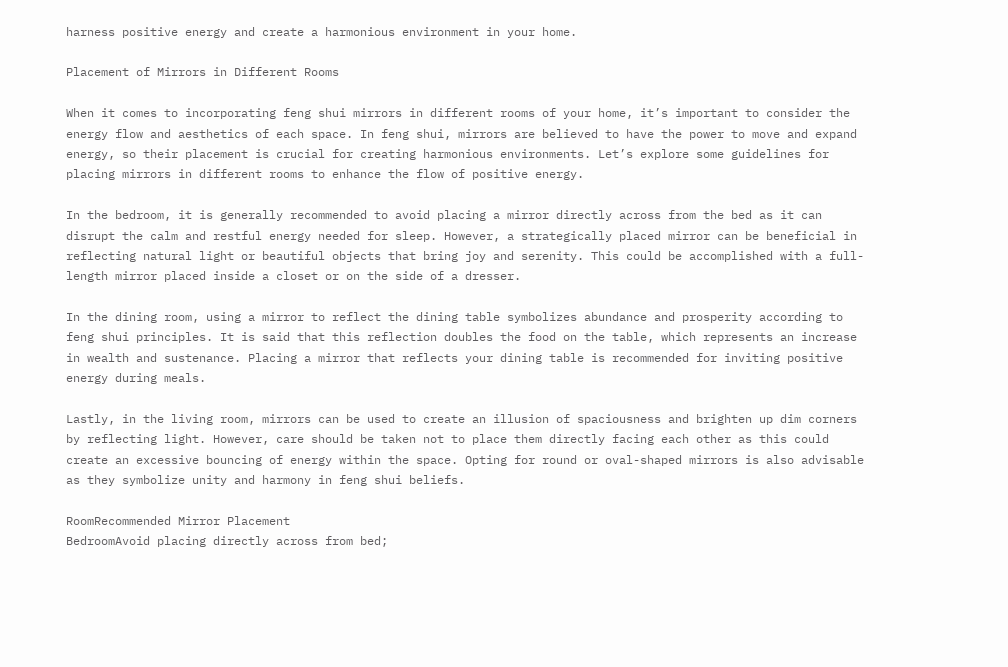harness positive energy and create a harmonious environment in your home.

Placement of Mirrors in Different Rooms

When it comes to incorporating feng shui mirrors in different rooms of your home, it’s important to consider the energy flow and aesthetics of each space. In feng shui, mirrors are believed to have the power to move and expand energy, so their placement is crucial for creating harmonious environments. Let’s explore some guidelines for placing mirrors in different rooms to enhance the flow of positive energy.

In the bedroom, it is generally recommended to avoid placing a mirror directly across from the bed as it can disrupt the calm and restful energy needed for sleep. However, a strategically placed mirror can be beneficial in reflecting natural light or beautiful objects that bring joy and serenity. This could be accomplished with a full-length mirror placed inside a closet or on the side of a dresser.

In the dining room, using a mirror to reflect the dining table symbolizes abundance and prosperity according to feng shui principles. It is said that this reflection doubles the food on the table, which represents an increase in wealth and sustenance. Placing a mirror that reflects your dining table is recommended for inviting positive energy during meals.

Lastly, in the living room, mirrors can be used to create an illusion of spaciousness and brighten up dim corners by reflecting light. However, care should be taken not to place them directly facing each other as this could create an excessive bouncing of energy within the space. Opting for round or oval-shaped mirrors is also advisable as they symbolize unity and harmony in feng shui beliefs.

RoomRecommended Mirror Placement
BedroomAvoid placing directly across from bed;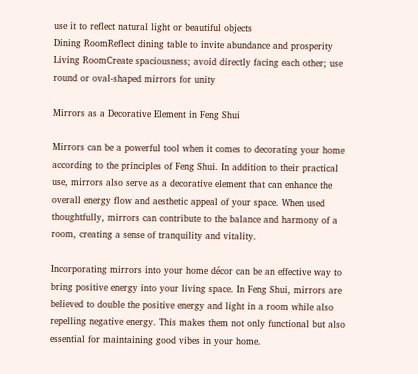use it to reflect natural light or beautiful objects
Dining RoomReflect dining table to invite abundance and prosperity
Living RoomCreate spaciousness; avoid directly facing each other; use round or oval-shaped mirrors for unity

Mirrors as a Decorative Element in Feng Shui

Mirrors can be a powerful tool when it comes to decorating your home according to the principles of Feng Shui. In addition to their practical use, mirrors also serve as a decorative element that can enhance the overall energy flow and aesthetic appeal of your space. When used thoughtfully, mirrors can contribute to the balance and harmony of a room, creating a sense of tranquility and vitality.

Incorporating mirrors into your home décor can be an effective way to bring positive energy into your living space. In Feng Shui, mirrors are believed to double the positive energy and light in a room while also repelling negative energy. This makes them not only functional but also essential for maintaining good vibes in your home.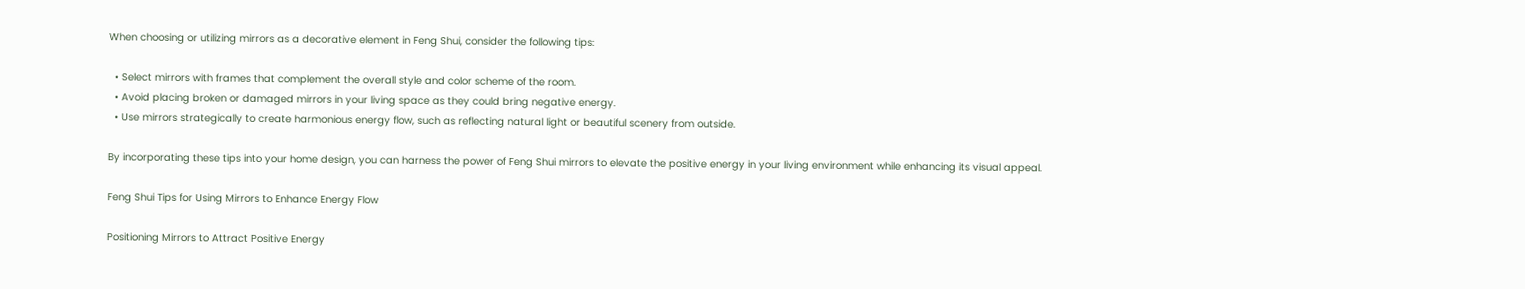When choosing or utilizing mirrors as a decorative element in Feng Shui, consider the following tips:

  • Select mirrors with frames that complement the overall style and color scheme of the room.
  • Avoid placing broken or damaged mirrors in your living space as they could bring negative energy.
  • Use mirrors strategically to create harmonious energy flow, such as reflecting natural light or beautiful scenery from outside.

By incorporating these tips into your home design, you can harness the power of Feng Shui mirrors to elevate the positive energy in your living environment while enhancing its visual appeal.

Feng Shui Tips for Using Mirrors to Enhance Energy Flow

Positioning Mirrors to Attract Positive Energy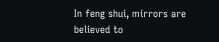In feng shui, mirrors are believed to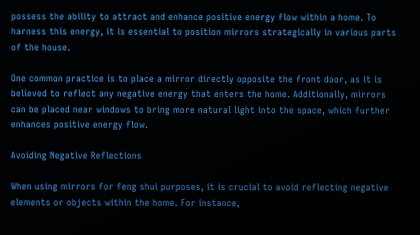possess the ability to attract and enhance positive energy flow within a home. To harness this energy, it is essential to position mirrors strategically in various parts of the house.

One common practice is to place a mirror directly opposite the front door, as it is believed to reflect any negative energy that enters the home. Additionally, mirrors can be placed near windows to bring more natural light into the space, which further enhances positive energy flow.

Avoiding Negative Reflections

When using mirrors for feng shui purposes, it is crucial to avoid reflecting negative elements or objects within the home. For instance,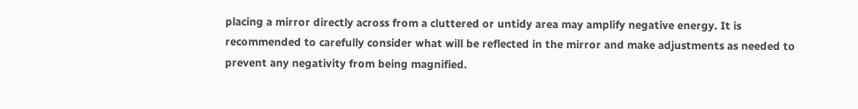placing a mirror directly across from a cluttered or untidy area may amplify negative energy. It is recommended to carefully consider what will be reflected in the mirror and make adjustments as needed to prevent any negativity from being magnified.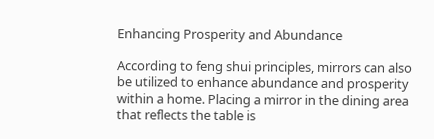Enhancing Prosperity and Abundance

According to feng shui principles, mirrors can also be utilized to enhance abundance and prosperity within a home. Placing a mirror in the dining area that reflects the table is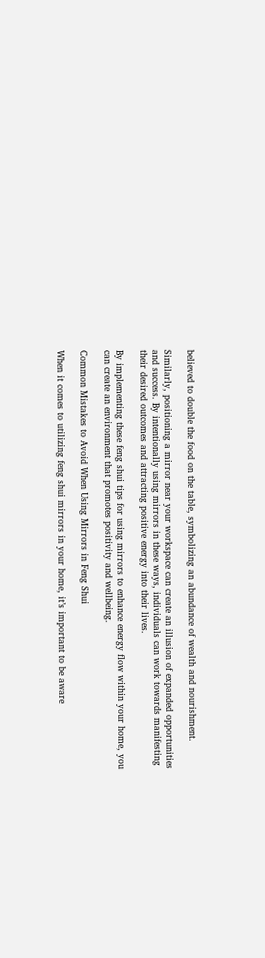believed to double the food on the table, symbolizing an abundance of wealth and nourishment.

Similarly, positioning a mirror near your workspace can create an illusion of expanded opportunities and success. By intentionally using mirrors in these ways, individuals can work towards manifesting their desired outcomes and attracting positive energy into their lives.

By implementing these feng shui tips for using mirrors to enhance energy flow within your home, you can create an environment that promotes positivity and wellbeing.

Common Mistakes to Avoid When Using Mirrors in Feng Shui

When it comes to utilizing feng shui mirrors in your home, it’s important to be aware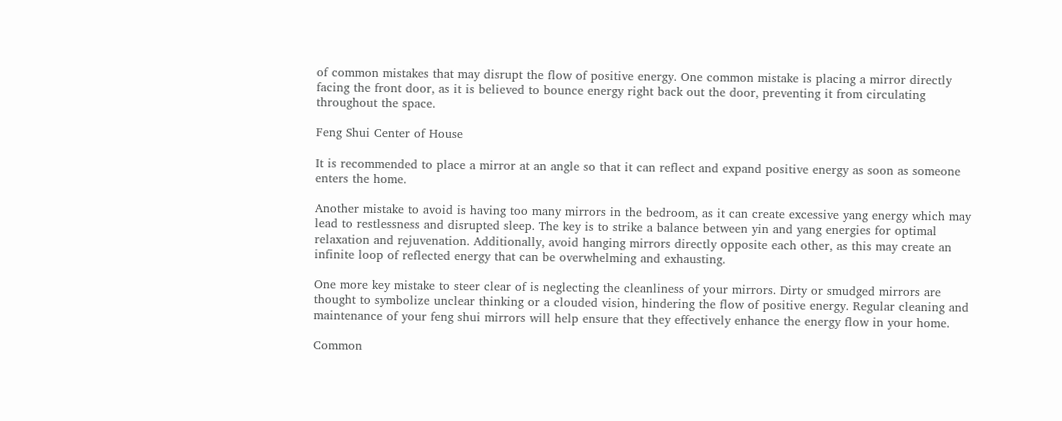of common mistakes that may disrupt the flow of positive energy. One common mistake is placing a mirror directly facing the front door, as it is believed to bounce energy right back out the door, preventing it from circulating throughout the space.

Feng Shui Center of House

It is recommended to place a mirror at an angle so that it can reflect and expand positive energy as soon as someone enters the home.

Another mistake to avoid is having too many mirrors in the bedroom, as it can create excessive yang energy which may lead to restlessness and disrupted sleep. The key is to strike a balance between yin and yang energies for optimal relaxation and rejuvenation. Additionally, avoid hanging mirrors directly opposite each other, as this may create an infinite loop of reflected energy that can be overwhelming and exhausting.

One more key mistake to steer clear of is neglecting the cleanliness of your mirrors. Dirty or smudged mirrors are thought to symbolize unclear thinking or a clouded vision, hindering the flow of positive energy. Regular cleaning and maintenance of your feng shui mirrors will help ensure that they effectively enhance the energy flow in your home.

Common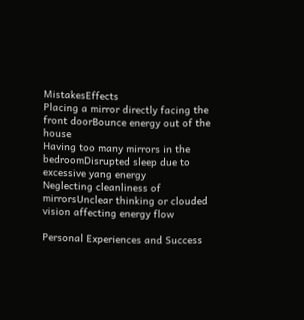MistakesEffects
Placing a mirror directly facing the front doorBounce energy out of the house
Having too many mirrors in the bedroomDisrupted sleep due to excessive yang energy
Neglecting cleanliness of mirrorsUnclear thinking or clouded vision affecting energy flow

Personal Experiences and Success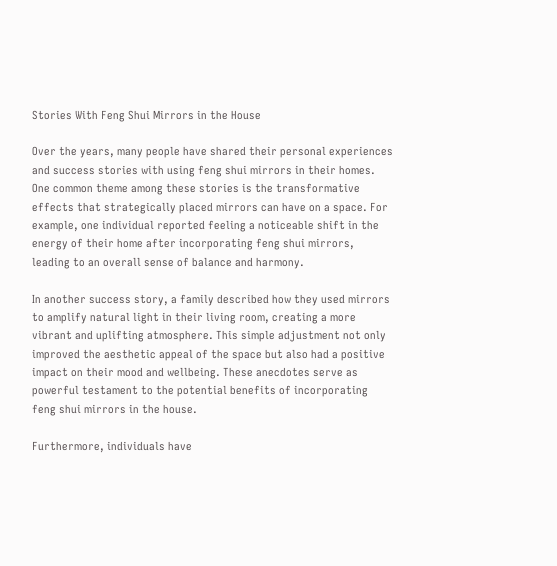Stories With Feng Shui Mirrors in the House

Over the years, many people have shared their personal experiences and success stories with using feng shui mirrors in their homes. One common theme among these stories is the transformative effects that strategically placed mirrors can have on a space. For example, one individual reported feeling a noticeable shift in the energy of their home after incorporating feng shui mirrors, leading to an overall sense of balance and harmony.

In another success story, a family described how they used mirrors to amplify natural light in their living room, creating a more vibrant and uplifting atmosphere. This simple adjustment not only improved the aesthetic appeal of the space but also had a positive impact on their mood and wellbeing. These anecdotes serve as powerful testament to the potential benefits of incorporating feng shui mirrors in the house.

Furthermore, individuals have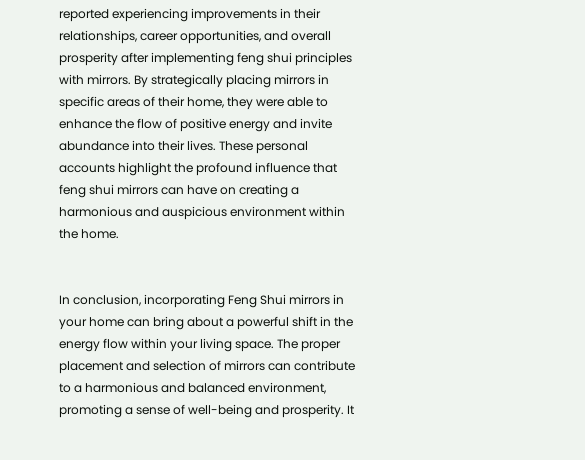reported experiencing improvements in their relationships, career opportunities, and overall prosperity after implementing feng shui principles with mirrors. By strategically placing mirrors in specific areas of their home, they were able to enhance the flow of positive energy and invite abundance into their lives. These personal accounts highlight the profound influence that feng shui mirrors can have on creating a harmonious and auspicious environment within the home.


In conclusion, incorporating Feng Shui mirrors in your home can bring about a powerful shift in the energy flow within your living space. The proper placement and selection of mirrors can contribute to a harmonious and balanced environment, promoting a sense of well-being and prosperity. It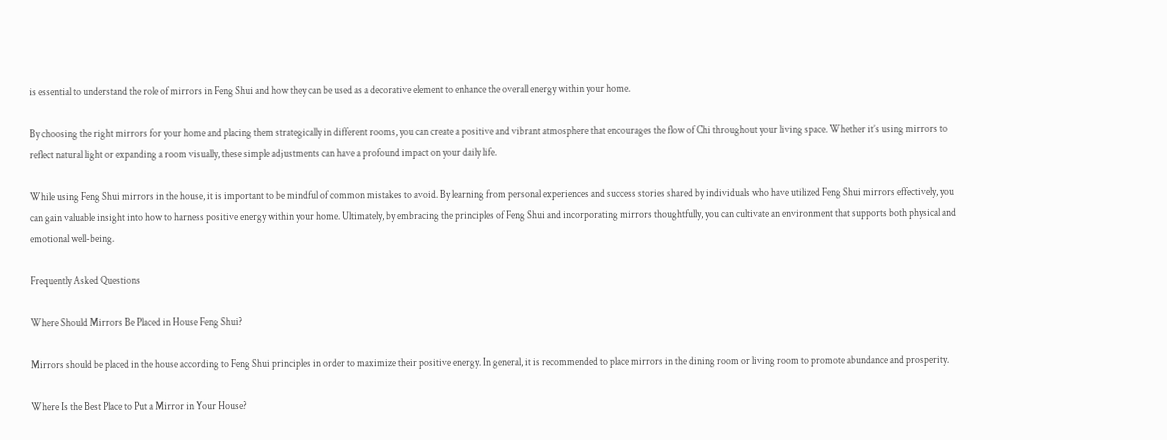is essential to understand the role of mirrors in Feng Shui and how they can be used as a decorative element to enhance the overall energy within your home.

By choosing the right mirrors for your home and placing them strategically in different rooms, you can create a positive and vibrant atmosphere that encourages the flow of Chi throughout your living space. Whether it’s using mirrors to reflect natural light or expanding a room visually, these simple adjustments can have a profound impact on your daily life.

While using Feng Shui mirrors in the house, it is important to be mindful of common mistakes to avoid. By learning from personal experiences and success stories shared by individuals who have utilized Feng Shui mirrors effectively, you can gain valuable insight into how to harness positive energy within your home. Ultimately, by embracing the principles of Feng Shui and incorporating mirrors thoughtfully, you can cultivate an environment that supports both physical and emotional well-being.

Frequently Asked Questions

Where Should Mirrors Be Placed in House Feng Shui?

Mirrors should be placed in the house according to Feng Shui principles in order to maximize their positive energy. In general, it is recommended to place mirrors in the dining room or living room to promote abundance and prosperity.

Where Is the Best Place to Put a Mirror in Your House?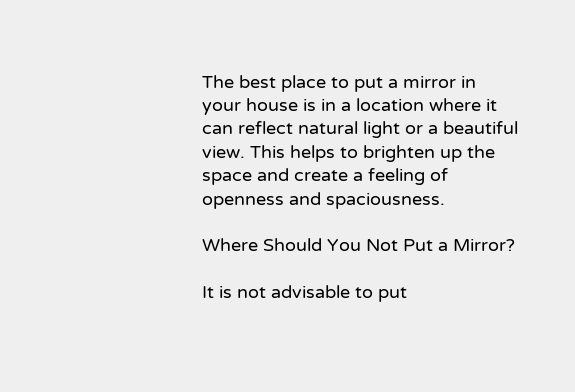The best place to put a mirror in your house is in a location where it can reflect natural light or a beautiful view. This helps to brighten up the space and create a feeling of openness and spaciousness.

Where Should You Not Put a Mirror?

It is not advisable to put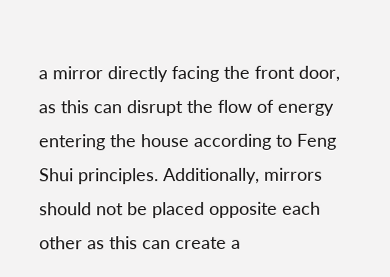a mirror directly facing the front door, as this can disrupt the flow of energy entering the house according to Feng Shui principles. Additionally, mirrors should not be placed opposite each other as this can create a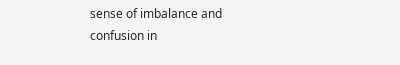sense of imbalance and confusion in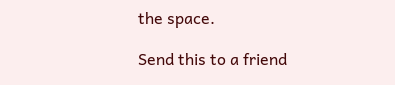the space.

Send this to a friend